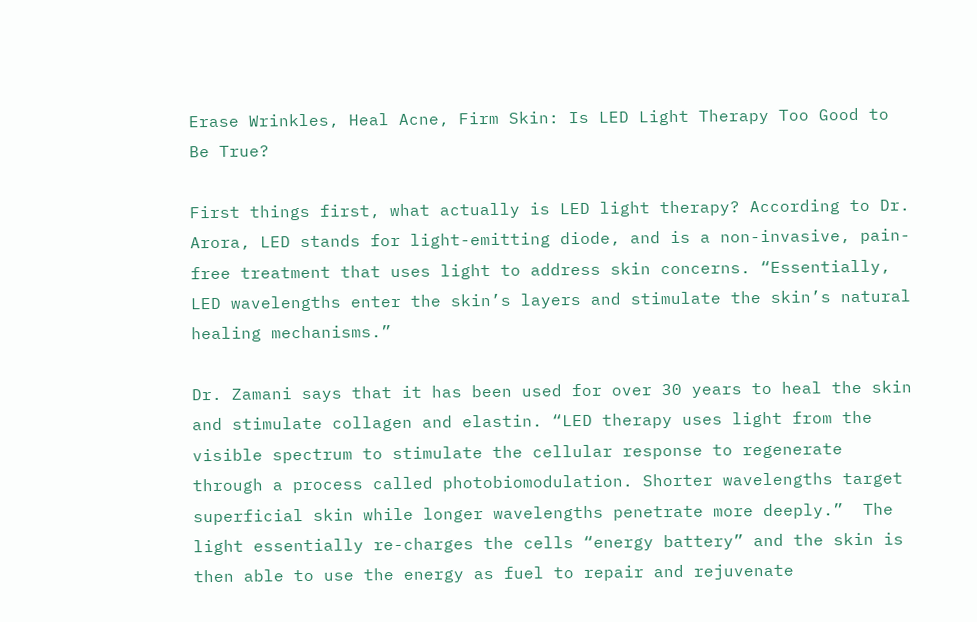Erase Wrinkles, Heal Acne, Firm Skin: Is LED Light Therapy Too Good to Be True?

First things first, what actually is LED light therapy? According to Dr. Arora, LED stands for light-emitting diode, and is a non-invasive, pain-free treatment that uses light to address skin concerns. “Essentially, LED wavelengths enter the skin’s layers and stimulate the skin’s natural healing mechanisms.”

Dr. Zamani says that it has been used for over 30 years to heal the skin and stimulate collagen and elastin. “LED therapy uses light from the visible spectrum to stimulate the cellular response to regenerate through a process called photobiomodulation. Shorter wavelengths target superficial skin while longer wavelengths penetrate more deeply.”  The light essentially re-charges the cells “energy battery” and the skin is then able to use the energy as fuel to repair and rejuvenate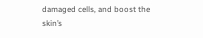damaged cells, and boost the skin’s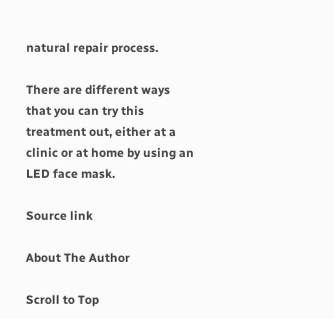natural repair process.

There are different ways that you can try this treatment out, either at a clinic or at home by using an LED face mask.

Source link

About The Author

Scroll to Top